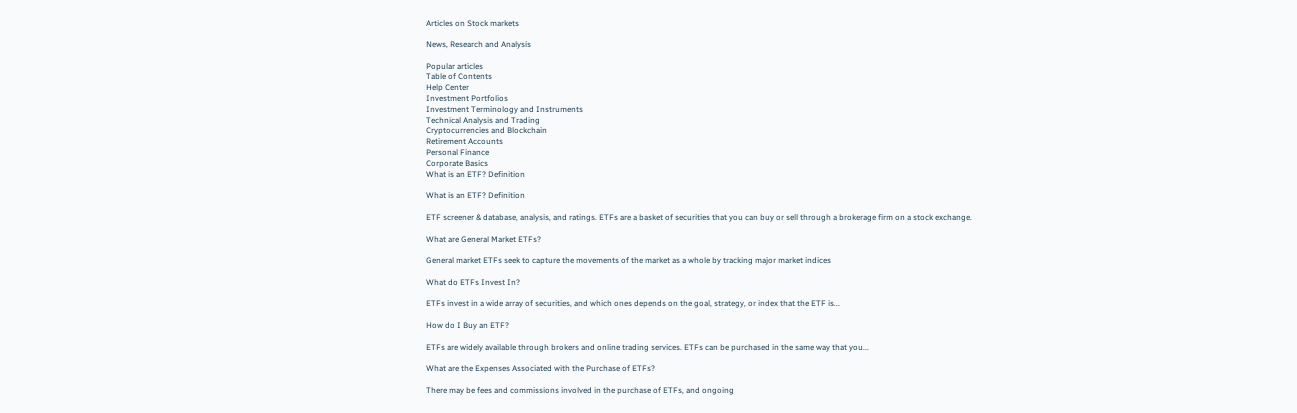Articles on Stock markets

News, Research and Analysis

Popular articles
Table of Contents
Help Center
Investment Portfolios
Investment Terminology and Instruments
Technical Analysis and Trading
Cryptocurrencies and Blockchain
Retirement Accounts
Personal Finance
Corporate Basics
What is an ETF? Definition

What is an ETF? Definition

ETF screener & database, analysis, and ratings. ETFs are a basket of securities that you can buy or sell through a brokerage firm on a stock exchange.

What are General Market ETFs?

General market ETFs seek to capture the movements of the market as a whole by tracking major market indices

What do ETFs Invest In?

ETFs invest in a wide array of securities, and which ones depends on the goal, strategy, or index that the ETF is...

How do I Buy an ETF?

ETFs are widely available through brokers and online trading services. ETFs can be purchased in the same way that you...

What are the Expenses Associated with the Purchase of ETFs?

There may be fees and commissions involved in the purchase of ETFs, and ongoing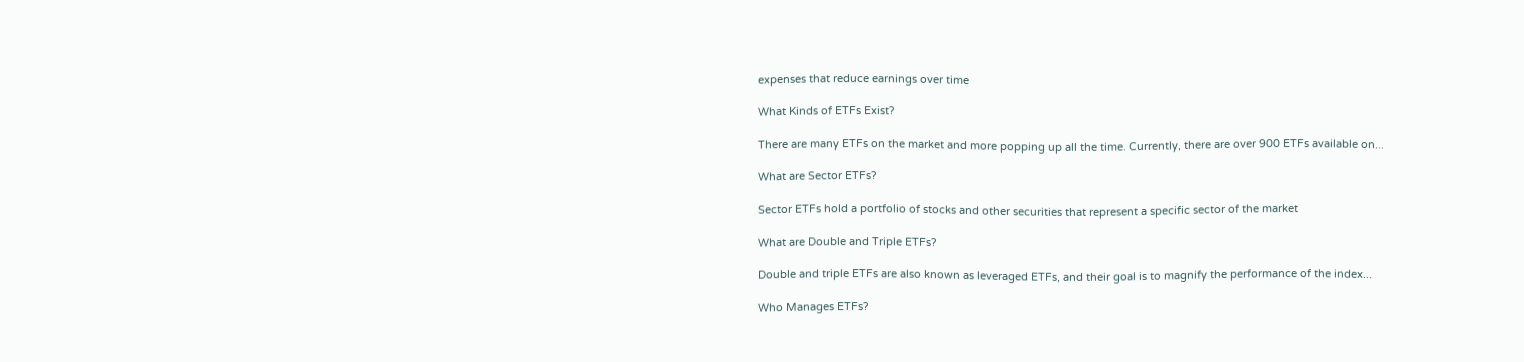expenses that reduce earnings over time

What Kinds of ETFs Exist?

There are many ETFs on the market and more popping up all the time. Currently, there are over 900 ETFs available on...

What are Sector ETFs?

Sector ETFs hold a portfolio of stocks and other securities that represent a specific sector of the market

What are Double and Triple ETFs?

Double and triple ETFs are also known as leveraged ETFs, and their goal is to magnify the performance of the index...

Who Manages ETFs?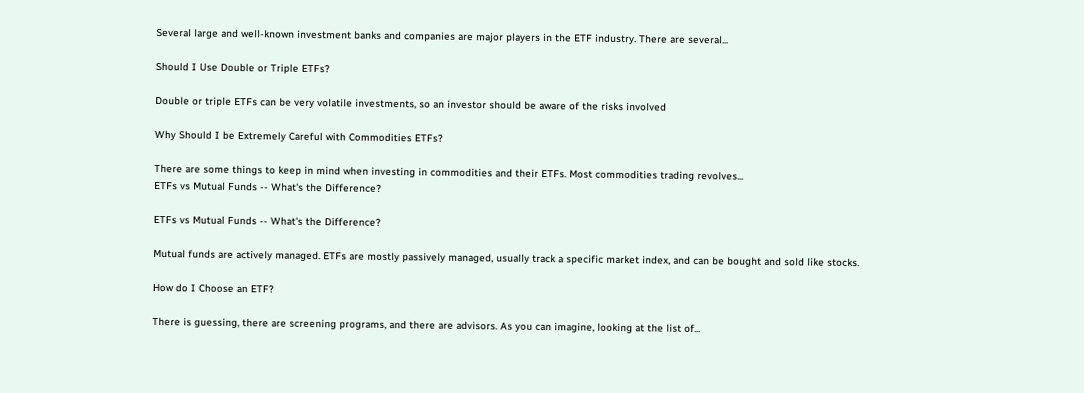Several large and well-known investment banks and companies are major players in the ETF industry. There are several...

Should I Use Double or Triple ETFs?

Double or triple ETFs can be very volatile investments, so an investor should be aware of the risks involved

Why Should I be Extremely Careful with Commodities ETFs?

There are some things to keep in mind when investing in commodities and their ETFs. Most commodities trading revolves...
ETFs vs Mutual Funds -- What's the Difference?

ETFs vs Mutual Funds -- What's the Difference?

Mutual funds are actively managed. ETFs are mostly passively managed, usually track a specific market index, and can be bought and sold like stocks.

How do I Choose an ETF?

There is guessing, there are screening programs, and there are advisors. As you can imagine, looking at the list of...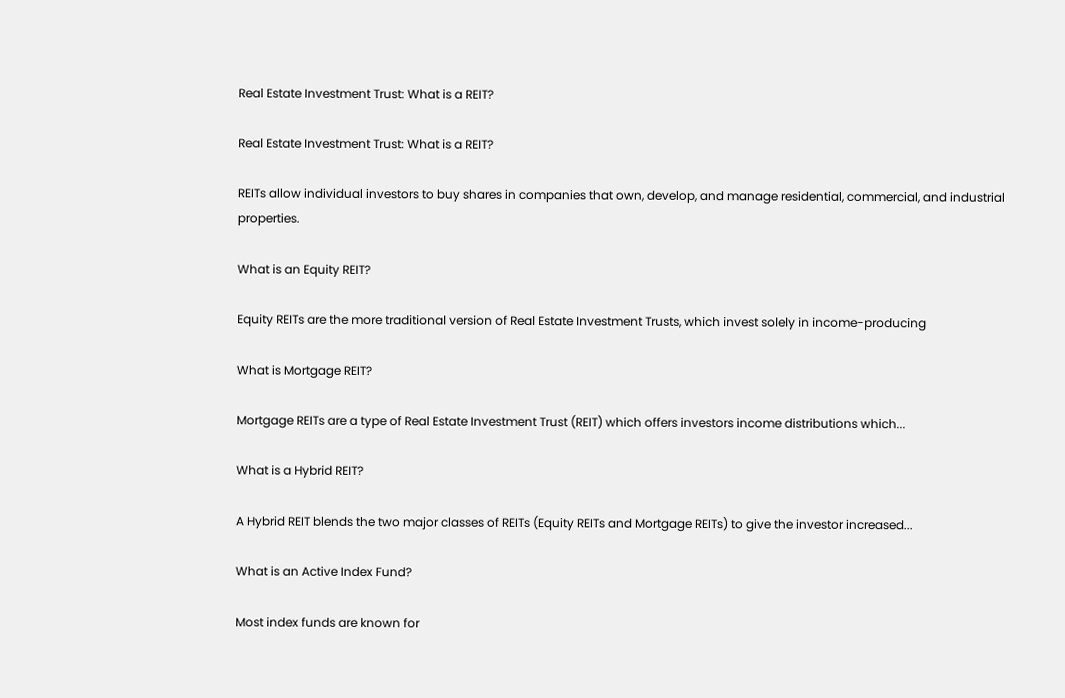Real Estate Investment Trust: What is a REIT?

Real Estate Investment Trust: What is a REIT?

REITs allow individual investors to buy shares in companies that own, develop, and manage residential, commercial, and industrial properties.

What is an Equity REIT?

Equity REITs are the more traditional version of Real Estate Investment Trusts, which invest solely in income-producing

What is Mortgage REIT?

Mortgage REITs are a type of Real Estate Investment Trust (REIT) which offers investors income distributions which...

What is a Hybrid REIT?

A Hybrid REIT blends the two major classes of REITs (Equity REITs and Mortgage REITs) to give the investor increased...

What is an Active Index Fund?

Most index funds are known for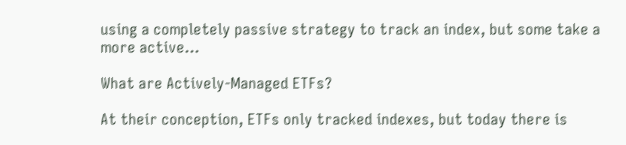using a completely passive strategy to track an index, but some take a more active...

What are Actively-Managed ETFs?

At their conception, ETFs only tracked indexes, but today there is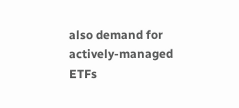also demand for actively-managed ETFs